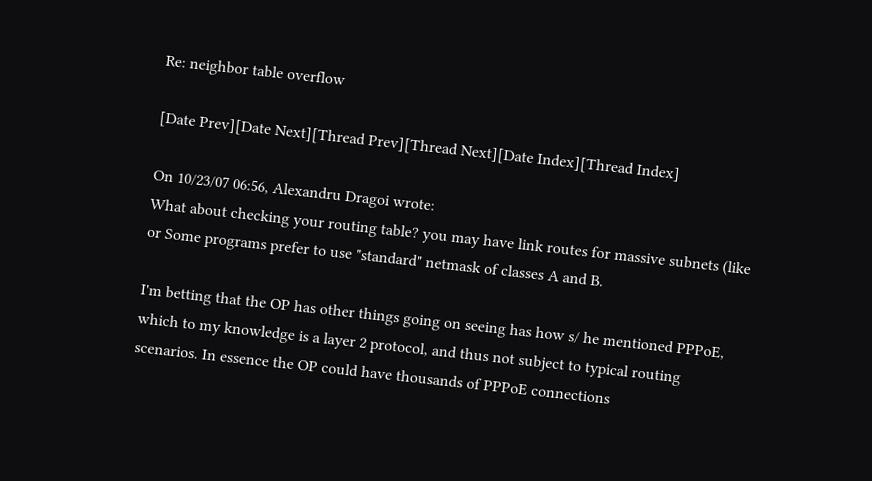Re: neighbor table overflow

[Date Prev][Date Next][Thread Prev][Thread Next][Date Index][Thread Index]

On 10/23/07 06:56, Alexandru Dragoi wrote:
What about checking your routing table? you may have link routes for massive subnets (like or Some programs prefer to use "standard" netmask of classes A and B.

I'm betting that the OP has other things going on seeing has how s/ he mentioned PPPoE, which to my knowledge is a layer 2 protocol, and thus not subject to typical routing scenarios. In essence the OP could have thousands of PPPoE connections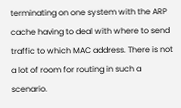terminating on one system with the ARP cache having to deal with where to send traffic to which MAC address. There is not a lot of room for routing in such a scenario.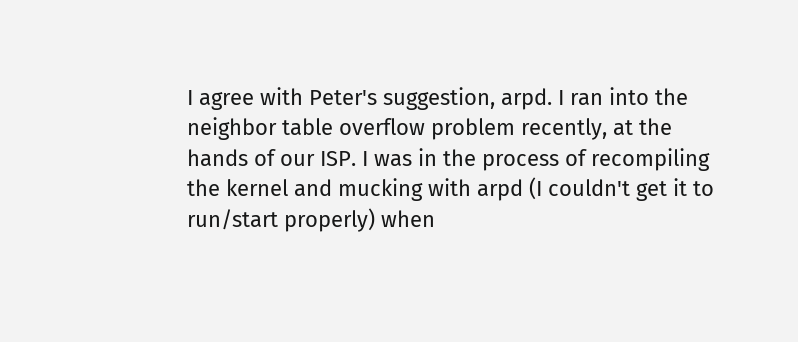I agree with Peter's suggestion, arpd. I ran into the neighbor table overflow problem recently, at the hands of our ISP. I was in the process of recompiling the kernel and mucking with arpd (I couldn't get it to run/start properly) when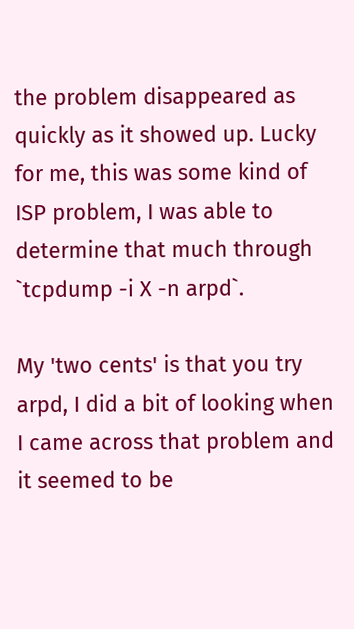the problem disappeared as quickly as it showed up. Lucky for me, this was some kind of ISP problem, I was able to determine that much through `tcpdump -i X -n arpd`.

My 'two cents' is that you try arpd, I did a bit of looking when I came across that problem and it seemed to be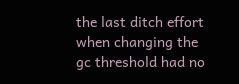the last ditch effort when changing the gc threshold had no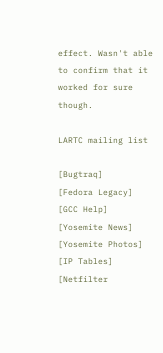effect. Wasn't able to confirm that it worked for sure though.

LARTC mailing list

[Bugtraq]     [Fedora Legacy]     [GCC Help]     [Yosemite News]     [Yosemite Photos]     [IP Tables]     [Netfilter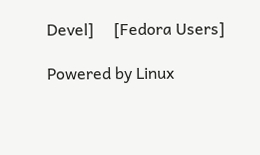Devel]     [Fedora Users]

Powered by Linux